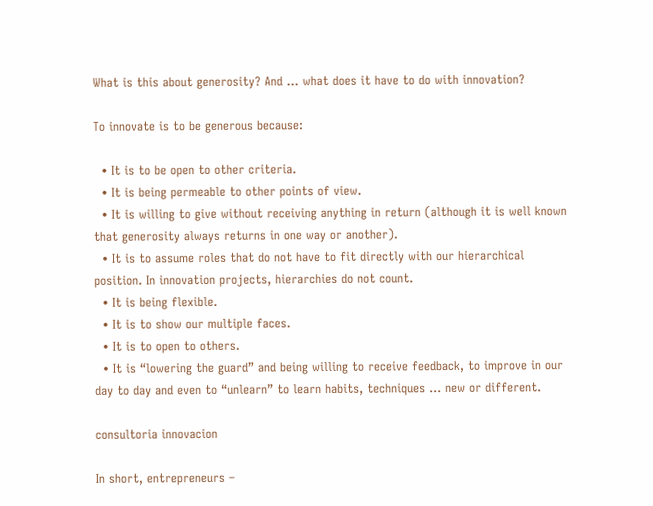What is this about generosity? And … what does it have to do with innovation?

To innovate is to be generous because:

  • It is to be open to other criteria.
  • It is being permeable to other points of view.
  • It is willing to give without receiving anything in return (although it is well known that generosity always returns in one way or another).
  • It is to assume roles that do not have to fit directly with our hierarchical position. In innovation projects, hierarchies do not count.
  • It is being flexible.
  • It is to show our multiple faces.
  • It is to open to others.
  • It is “lowering the guard” and being willing to receive feedback, to improve in our day to day and even to “unlearn” to learn habits, techniques … new or different.

consultoria innovacion

In short, entrepreneurs –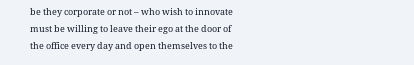be they corporate or not – who wish to innovate must be willing to leave their ego at the door of the office every day and open themselves to the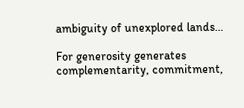ambiguity of unexplored lands…

For generosity generates complementarity, commitment,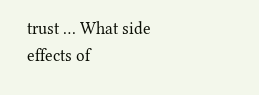trust … What side effects of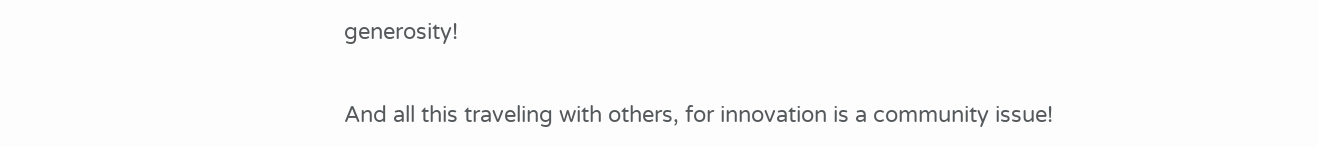generosity!

And all this traveling with others, for innovation is a community issue!